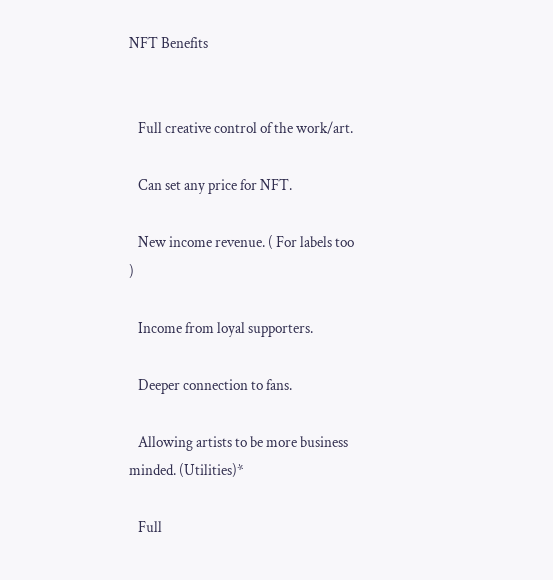NFT Benefits


   Full creative control of the work/art.

   Can set any price for NFT.

   New income revenue. ( For labels too )

   Income from loyal supporters.

   Deeper connection to fans.

   Allowing artists to be more business minded. (Utilities)*

   Full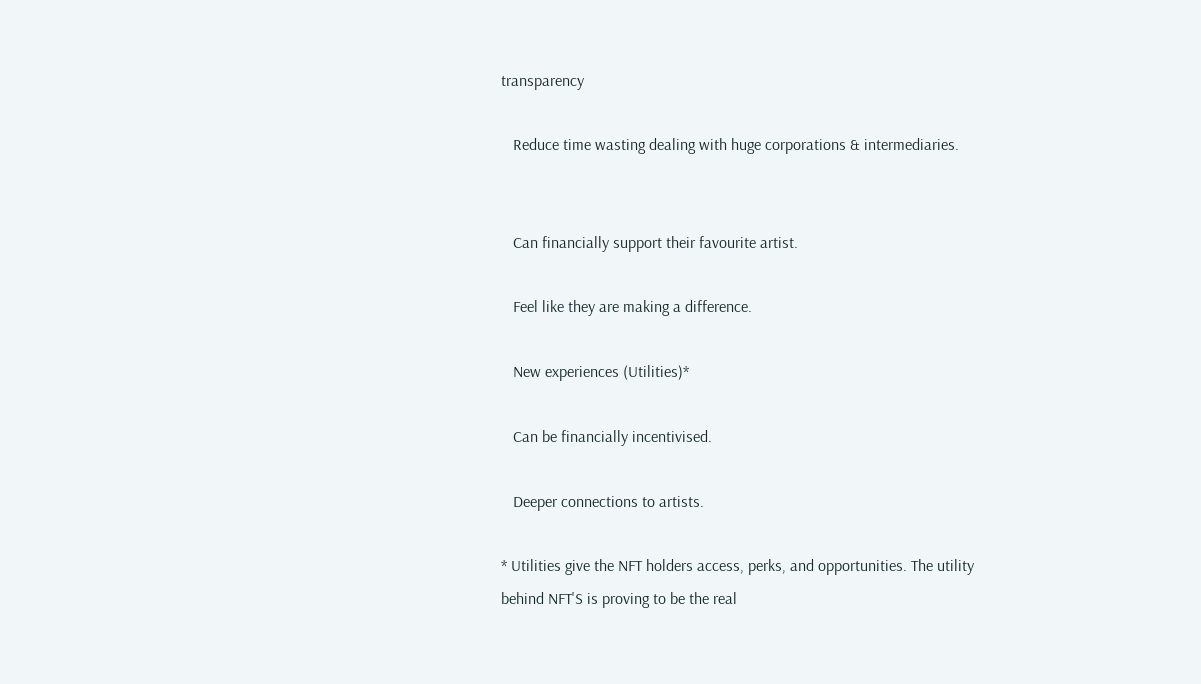transparency

   Reduce time wasting dealing with huge corporations & intermediaries.


   Can financially support their favourite artist.

   Feel like they are making a difference.

   New experiences (Utilities)*

   Can be financially incentivised.

   Deeper connections to artists.

* Utilities give the NFT holders access, perks, and opportunities. The utility behind NFT'S is proving to be the real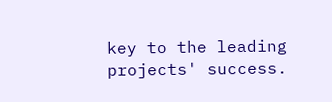key to the leading projects' success.